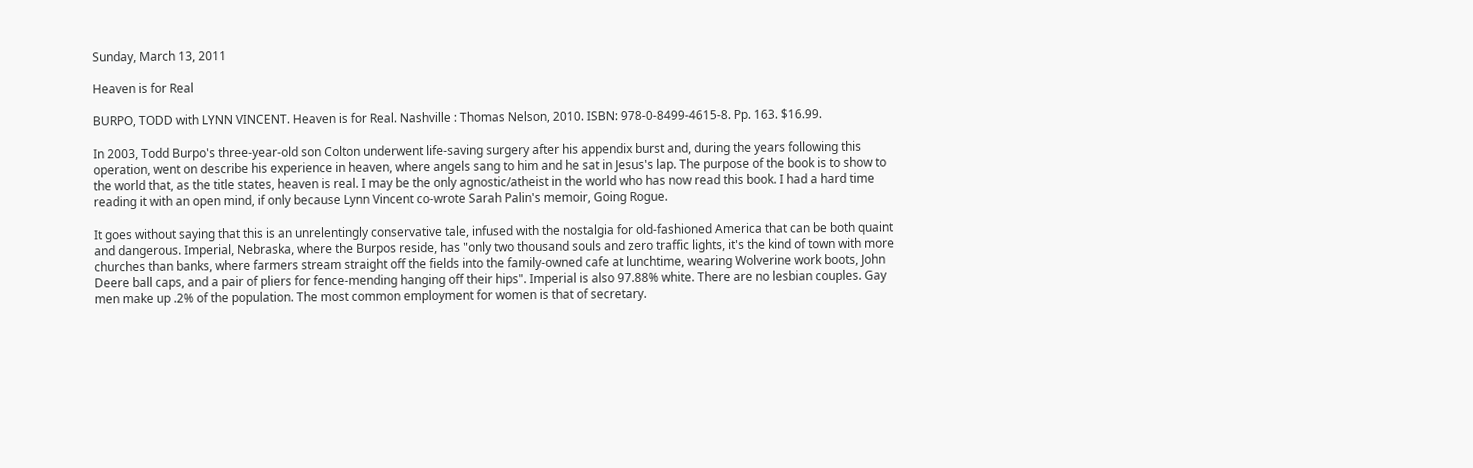Sunday, March 13, 2011

Heaven is for Real

BURPO, TODD with LYNN VINCENT. Heaven is for Real. Nashville : Thomas Nelson, 2010. ISBN: 978-0-8499-4615-8. Pp. 163. $16.99.

In 2003, Todd Burpo's three-year-old son Colton underwent life-saving surgery after his appendix burst and, during the years following this operation, went on describe his experience in heaven, where angels sang to him and he sat in Jesus's lap. The purpose of the book is to show to the world that, as the title states, heaven is real. I may be the only agnostic/atheist in the world who has now read this book. I had a hard time reading it with an open mind, if only because Lynn Vincent co-wrote Sarah Palin's memoir, Going Rogue.

It goes without saying that this is an unrelentingly conservative tale, infused with the nostalgia for old-fashioned America that can be both quaint and dangerous. Imperial, Nebraska, where the Burpos reside, has "only two thousand souls and zero traffic lights, it's the kind of town with more churches than banks, where farmers stream straight off the fields into the family-owned cafe at lunchtime, wearing Wolverine work boots, John Deere ball caps, and a pair of pliers for fence-mending hanging off their hips". Imperial is also 97.88% white. There are no lesbian couples. Gay men make up .2% of the population. The most common employment for women is that of secretary.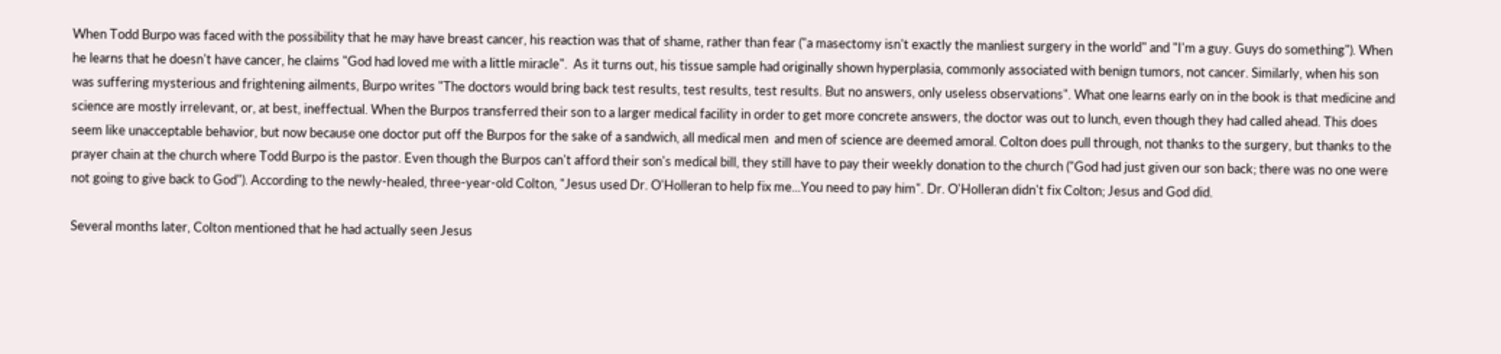When Todd Burpo was faced with the possibility that he may have breast cancer, his reaction was that of shame, rather than fear ("a masectomy isn't exactly the manliest surgery in the world" and "I'm a guy. Guys do something"). When he learns that he doesn't have cancer, he claims "God had loved me with a little miracle".  As it turns out, his tissue sample had originally shown hyperplasia, commonly associated with benign tumors, not cancer. Similarly, when his son was suffering mysterious and frightening ailments, Burpo writes "The doctors would bring back test results, test results, test results. But no answers, only useless observations". What one learns early on in the book is that medicine and science are mostly irrelevant, or, at best, ineffectual. When the Burpos transferred their son to a larger medical facility in order to get more concrete answers, the doctor was out to lunch, even though they had called ahead. This does seem like unacceptable behavior, but now because one doctor put off the Burpos for the sake of a sandwich, all medical men  and men of science are deemed amoral. Colton does pull through, not thanks to the surgery, but thanks to the prayer chain at the church where Todd Burpo is the pastor. Even though the Burpos can't afford their son's medical bill, they still have to pay their weekly donation to the church ("God had just given our son back; there was no one were not going to give back to God"). According to the newly-healed, three-year-old Colton, "Jesus used Dr. O'Holleran to help fix me...You need to pay him". Dr. O'Holleran didn't fix Colton; Jesus and God did.

Several months later, Colton mentioned that he had actually seen Jesus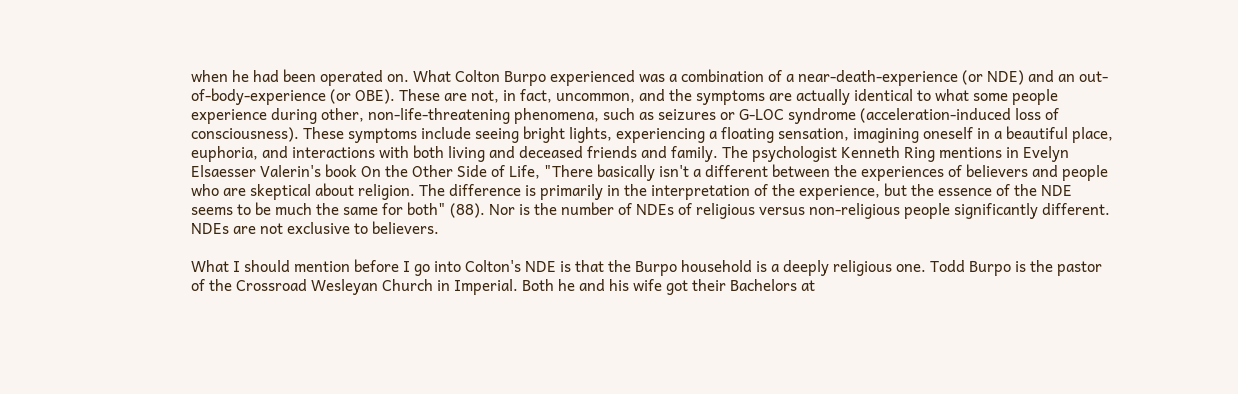when he had been operated on. What Colton Burpo experienced was a combination of a near-death-experience (or NDE) and an out-of-body-experience (or OBE). These are not, in fact, uncommon, and the symptoms are actually identical to what some people experience during other, non-life-threatening phenomena, such as seizures or G-LOC syndrome (acceleration-induced loss of consciousness). These symptoms include seeing bright lights, experiencing a floating sensation, imagining oneself in a beautiful place, euphoria, and interactions with both living and deceased friends and family. The psychologist Kenneth Ring mentions in Evelyn Elsaesser Valerin's book On the Other Side of Life, "There basically isn't a different between the experiences of believers and people who are skeptical about religion. The difference is primarily in the interpretation of the experience, but the essence of the NDE seems to be much the same for both" (88). Nor is the number of NDEs of religious versus non-religious people significantly different. NDEs are not exclusive to believers.

What I should mention before I go into Colton's NDE is that the Burpo household is a deeply religious one. Todd Burpo is the pastor of the Crossroad Wesleyan Church in Imperial. Both he and his wife got their Bachelors at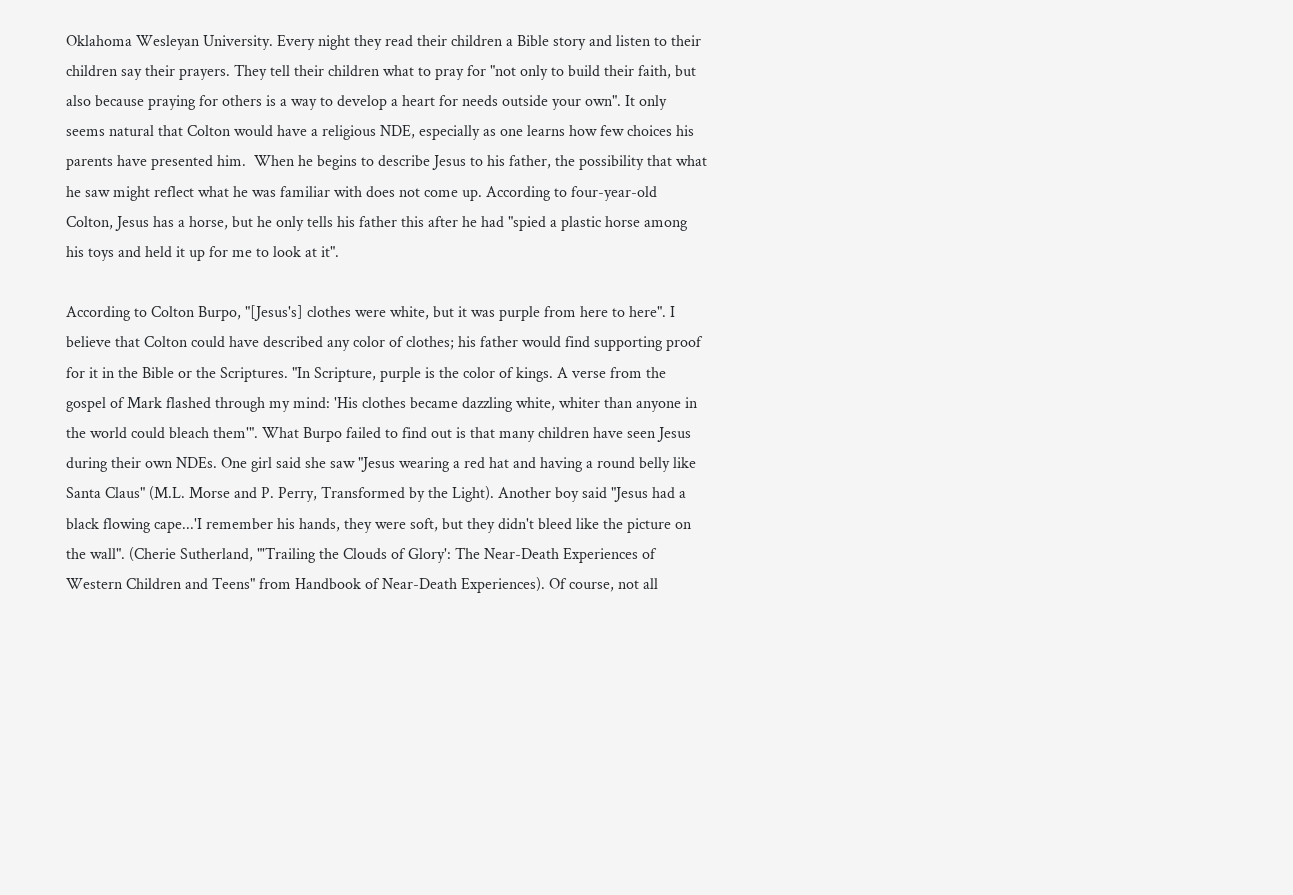Oklahoma Wesleyan University. Every night they read their children a Bible story and listen to their children say their prayers. They tell their children what to pray for "not only to build their faith, but also because praying for others is a way to develop a heart for needs outside your own". It only seems natural that Colton would have a religious NDE, especially as one learns how few choices his parents have presented him.  When he begins to describe Jesus to his father, the possibility that what he saw might reflect what he was familiar with does not come up. According to four-year-old Colton, Jesus has a horse, but he only tells his father this after he had "spied a plastic horse among his toys and held it up for me to look at it".

According to Colton Burpo, "[Jesus's] clothes were white, but it was purple from here to here". I believe that Colton could have described any color of clothes; his father would find supporting proof for it in the Bible or the Scriptures. "In Scripture, purple is the color of kings. A verse from the gospel of Mark flashed through my mind: 'His clothes became dazzling white, whiter than anyone in the world could bleach them'". What Burpo failed to find out is that many children have seen Jesus during their own NDEs. One girl said she saw "Jesus wearing a red hat and having a round belly like Santa Claus" (M.L. Morse and P. Perry, Transformed by the Light). Another boy said "Jesus had a black flowing cape...'I remember his hands, they were soft, but they didn't bleed like the picture on the wall". (Cherie Sutherland, "'Trailing the Clouds of Glory': The Near-Death Experiences of Western Children and Teens" from Handbook of Near-Death Experiences). Of course, not all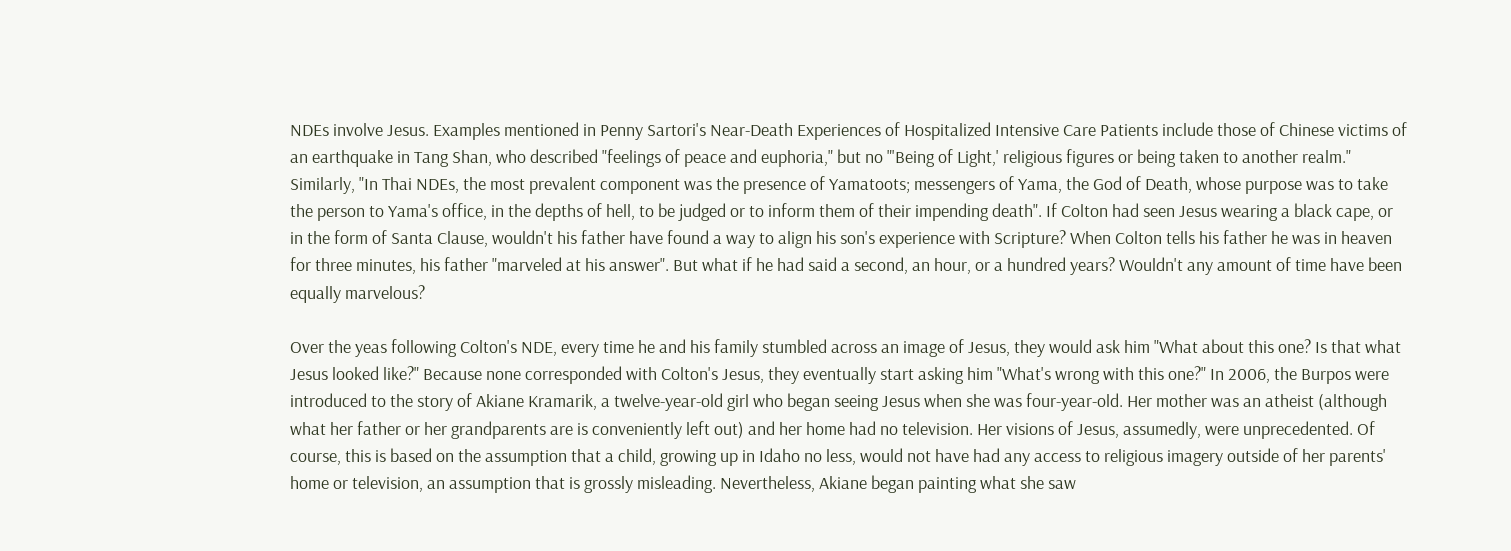NDEs involve Jesus. Examples mentioned in Penny Sartori's Near-Death Experiences of Hospitalized Intensive Care Patients include those of Chinese victims of an earthquake in Tang Shan, who described "feelings of peace and euphoria," but no "'Being of Light,' religious figures or being taken to another realm." Similarly, "In Thai NDEs, the most prevalent component was the presence of Yamatoots; messengers of Yama, the God of Death, whose purpose was to take the person to Yama's office, in the depths of hell, to be judged or to inform them of their impending death". If Colton had seen Jesus wearing a black cape, or in the form of Santa Clause, wouldn't his father have found a way to align his son's experience with Scripture? When Colton tells his father he was in heaven for three minutes, his father "marveled at his answer". But what if he had said a second, an hour, or a hundred years? Wouldn't any amount of time have been equally marvelous?

Over the yeas following Colton's NDE, every time he and his family stumbled across an image of Jesus, they would ask him "What about this one? Is that what Jesus looked like?" Because none corresponded with Colton's Jesus, they eventually start asking him "What's wrong with this one?" In 2006, the Burpos were introduced to the story of Akiane Kramarik, a twelve-year-old girl who began seeing Jesus when she was four-year-old. Her mother was an atheist (although what her father or her grandparents are is conveniently left out) and her home had no television. Her visions of Jesus, assumedly, were unprecedented. Of course, this is based on the assumption that a child, growing up in Idaho no less, would not have had any access to religious imagery outside of her parents' home or television, an assumption that is grossly misleading. Nevertheless, Akiane began painting what she saw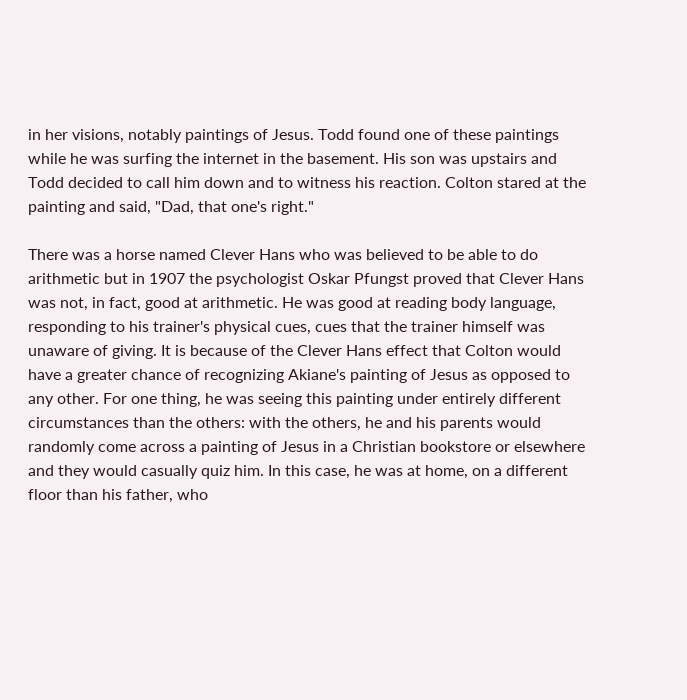in her visions, notably paintings of Jesus. Todd found one of these paintings while he was surfing the internet in the basement. His son was upstairs and Todd decided to call him down and to witness his reaction. Colton stared at the painting and said, "Dad, that one's right."

There was a horse named Clever Hans who was believed to be able to do arithmetic but in 1907 the psychologist Oskar Pfungst proved that Clever Hans was not, in fact, good at arithmetic. He was good at reading body language, responding to his trainer's physical cues, cues that the trainer himself was unaware of giving. It is because of the Clever Hans effect that Colton would have a greater chance of recognizing Akiane's painting of Jesus as opposed to any other. For one thing, he was seeing this painting under entirely different circumstances than the others: with the others, he and his parents would randomly come across a painting of Jesus in a Christian bookstore or elsewhere and they would casually quiz him. In this case, he was at home, on a different floor than his father, who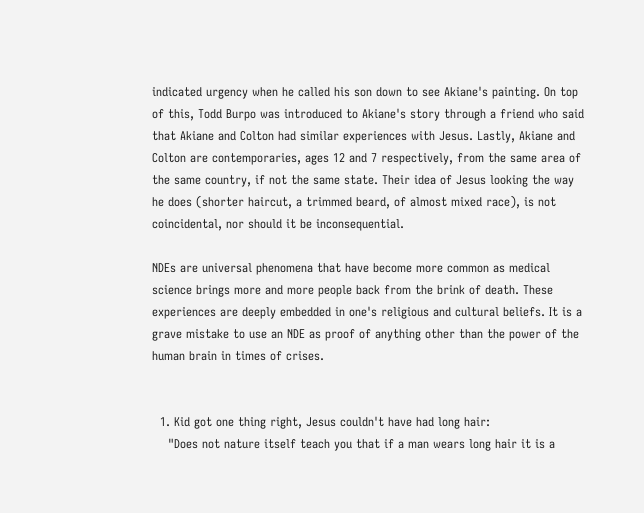indicated urgency when he called his son down to see Akiane's painting. On top of this, Todd Burpo was introduced to Akiane's story through a friend who said that Akiane and Colton had similar experiences with Jesus. Lastly, Akiane and Colton are contemporaries, ages 12 and 7 respectively, from the same area of the same country, if not the same state. Their idea of Jesus looking the way he does (shorter haircut, a trimmed beard, of almost mixed race), is not coincidental, nor should it be inconsequential.

NDEs are universal phenomena that have become more common as medical science brings more and more people back from the brink of death. These experiences are deeply embedded in one's religious and cultural beliefs. It is a grave mistake to use an NDE as proof of anything other than the power of the human brain in times of crises.


  1. Kid got one thing right, Jesus couldn't have had long hair:
    "Does not nature itself teach you that if a man wears long hair it is a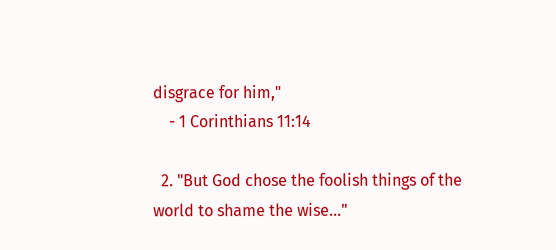disgrace for him,"
    - 1 Corinthians 11:14

  2. "But God chose the foolish things of the world to shame the wise..."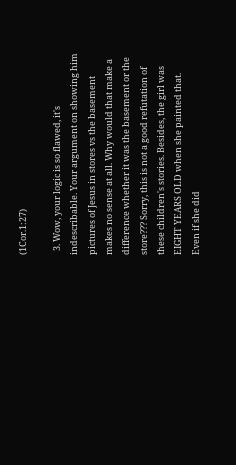(1Cor.1:27)

  3. Wow, your logic is so flawed, it's indescribable. Your argument on showing him pictures of Jesus in stores vs the basement makes no sense at all. Why would that make a difference whether it was the basement or the store??? Sorry, this is not a good refutation of these children's stories. Besides, the girl was EIGHT YEARS OLD when she painted that. Even if she did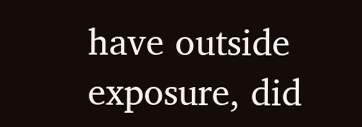have outside exposure, did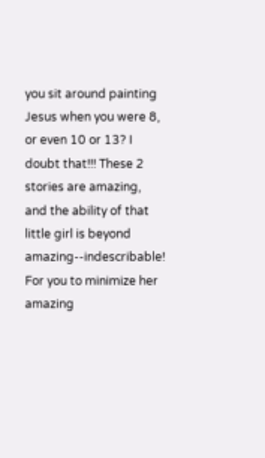you sit around painting Jesus when you were 8, or even 10 or 13? I doubt that!!! These 2 stories are amazing, and the ability of that little girl is beyond amazing--indescribable! For you to minimize her amazing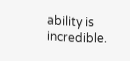ability is incredible.